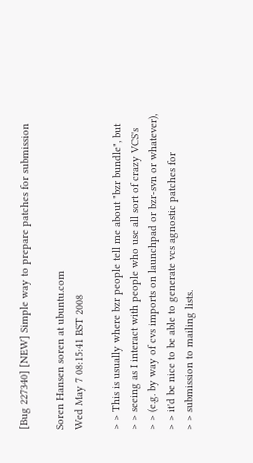[Bug 227340] [NEW] Simple way to prepare patches for submission

Soren Hansen soren at ubuntu.com
Wed May 7 08:15:41 BST 2008

> > This is usually where bzr people tell me about "bzr bundle", but
> > seeing as I interact with people who use all sort of crazy VCS's
> > (e.g. by way of cvs imports on launchpad or bzr-svn or whatever),
> > it'd be nice to be able to generate vcs agnostic patches for
> > submission to mailing lists.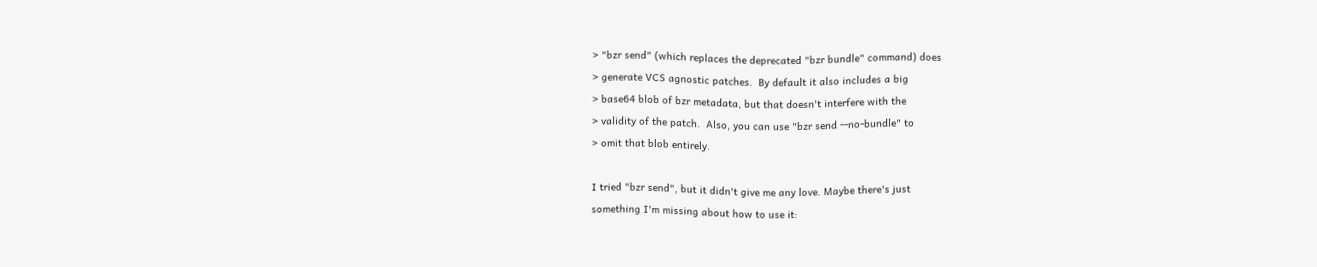> "bzr send" (which replaces the deprecated "bzr bundle" command) does
> generate VCS agnostic patches.  By default it also includes a big
> base64 blob of bzr metadata, but that doesn't interfere with the
> validity of the patch.  Also, you can use "bzr send --no-bundle" to
> omit that blob entirely.

I tried "bzr send", but it didn't give me any love. Maybe there's just
something I'm missing about how to use it: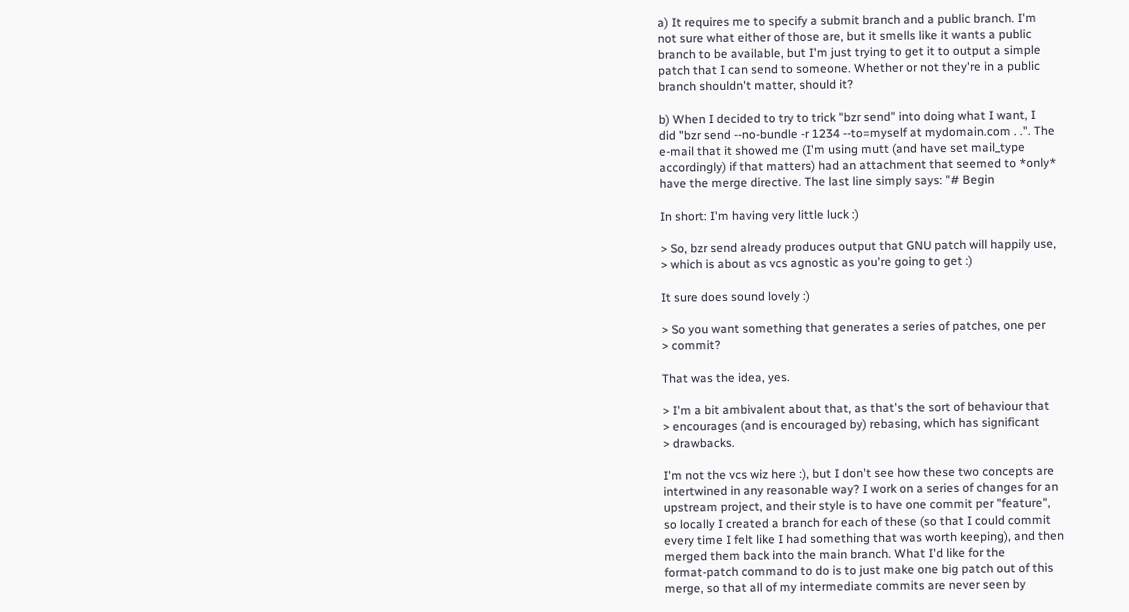a) It requires me to specify a submit branch and a public branch. I'm
not sure what either of those are, but it smells like it wants a public
branch to be available, but I'm just trying to get it to output a simple
patch that I can send to someone. Whether or not they're in a public
branch shouldn't matter, should it?

b) When I decided to try to trick "bzr send" into doing what I want, I
did "bzr send --no-bundle -r 1234 --to=myself at mydomain.com . .". The
e-mail that it showed me (I'm using mutt (and have set mail_type
accordingly) if that matters) had an attachment that seemed to *only*
have the merge directive. The last line simply says: "# Begin

In short: I'm having very little luck :)

> So, bzr send already produces output that GNU patch will happily use,
> which is about as vcs agnostic as you're going to get :)

It sure does sound lovely :)

> So you want something that generates a series of patches, one per
> commit?

That was the idea, yes.

> I'm a bit ambivalent about that, as that's the sort of behaviour that
> encourages (and is encouraged by) rebasing, which has significant
> drawbacks.

I'm not the vcs wiz here :), but I don't see how these two concepts are
intertwined in any reasonable way? I work on a series of changes for an
upstream project, and their style is to have one commit per "feature",
so locally I created a branch for each of these (so that I could commit
every time I felt like I had something that was worth keeping), and then
merged them back into the main branch. What I'd like for the
format-patch command to do is to just make one big patch out of this
merge, so that all of my intermediate commits are never seen by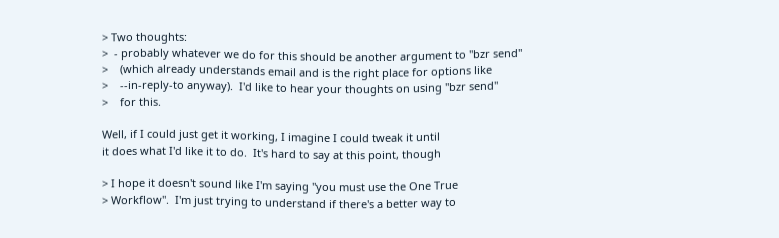> Two thoughts:
>  - probably whatever we do for this should be another argument to "bzr send"
>    (which already understands email and is the right place for options like
>    --in-reply-to anyway).  I'd like to hear your thoughts on using "bzr send"
>    for this.

Well, if I could just get it working, I imagine I could tweak it until
it does what I'd like it to do.  It's hard to say at this point, though

> I hope it doesn't sound like I'm saying "you must use the One True
> Workflow".  I'm just trying to understand if there's a better way to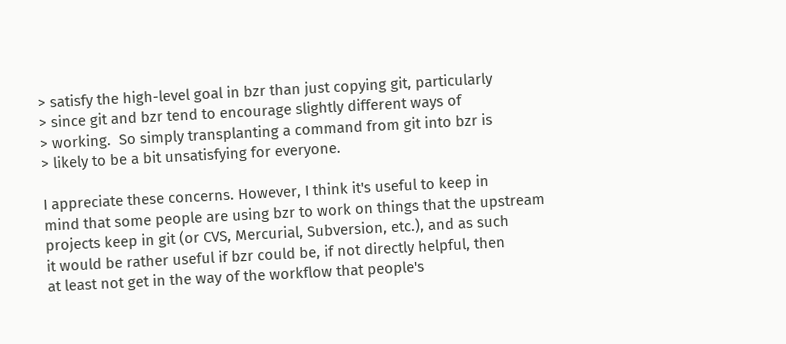> satisfy the high-level goal in bzr than just copying git, particularly
> since git and bzr tend to encourage slightly different ways of
> working.  So simply transplanting a command from git into bzr is
> likely to be a bit unsatisfying for everyone.

I appreciate these concerns. However, I think it's useful to keep in
mind that some people are using bzr to work on things that the upstream
projects keep in git (or CVS, Mercurial, Subversion, etc.), and as such
it would be rather useful if bzr could be, if not directly helpful, then
at least not get in the way of the workflow that people's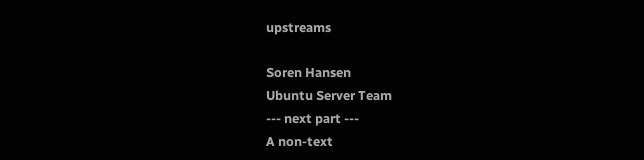upstreams

Soren Hansen
Ubuntu Server Team
--- next part ---
A non-text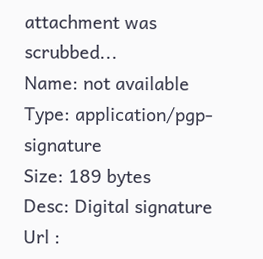attachment was scrubbed...
Name: not available
Type: application/pgp-signature
Size: 189 bytes
Desc: Digital signature
Url :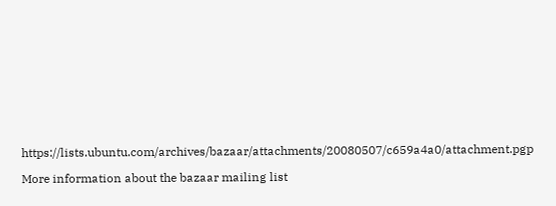https://lists.ubuntu.com/archives/bazaar/attachments/20080507/c659a4a0/attachment.pgp

More information about the bazaar mailing list